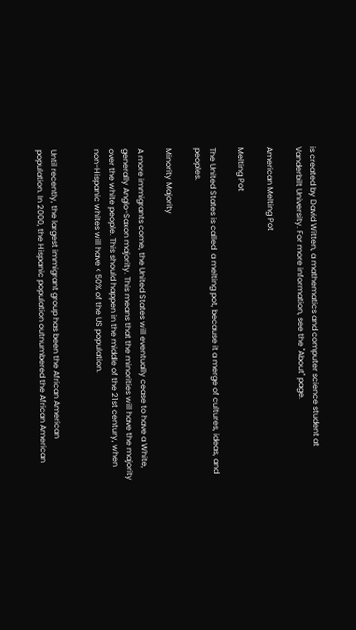is created by David Witten, a mathematics and computer science student at Vanderbilt University. For more information, see the "About" page.

American Melting Pot

Melting Pot

The United States is called  a melting pot, because it a merge of cultures, ideas, and peoples.

Minority Majority

A more immigrants come, the United States will eventually cease to have a White, generally Anglo-Saxon majority. This means that the minorities will have the majority over the white people. This should happen in the middle of the 21st century, when non-Hispanic whites will have < 50% of the US population.


Until recently, the largest immigrant group has been the African American population. In 2000, the Hispanic population outnumbered the African American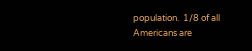population.  1/8 of all Americans are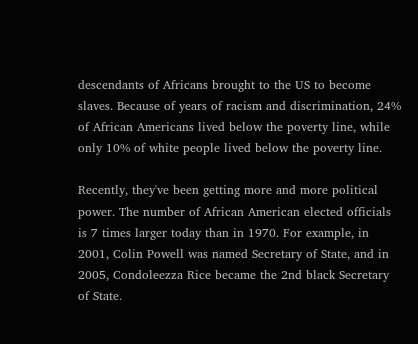descendants of Africans brought to the US to become slaves. Because of years of racism and discrimination, 24% of African Americans lived below the poverty line, while only 10% of white people lived below the poverty line.

Recently, they've been getting more and more political power. The number of African American elected officials is 7 times larger today than in 1970. For example, in 2001, Colin Powell was named Secretary of State, and in 2005, Condoleezza Rice became the 2nd black Secretary of State.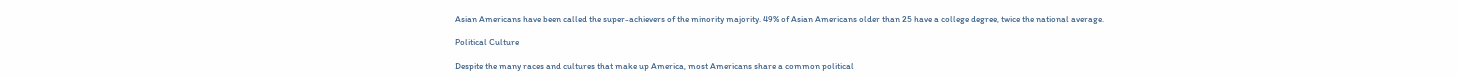Asian Americans have been called the super-achievers of the minority majority. 49% of Asian Americans older than 25 have a college degree, twice the national average.

Political Culture

Despite the many races and cultures that make up America, most Americans share a common political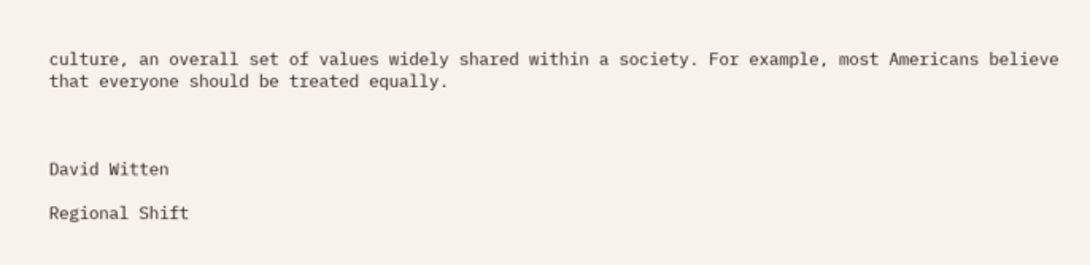culture, an overall set of values widely shared within a society. For example, most Americans believe that everyone should be treated equally.



David Witten

Regional Shift